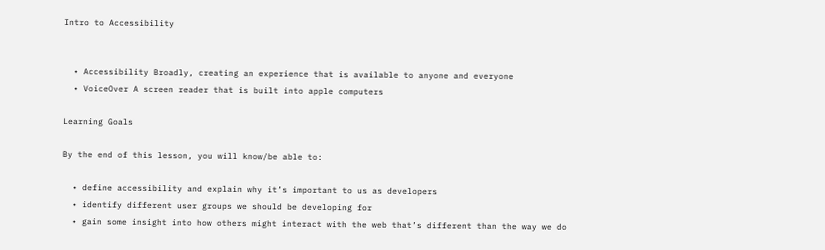Intro to Accessibility


  • Accessibility Broadly, creating an experience that is available to anyone and everyone
  • VoiceOver A screen reader that is built into apple computers

Learning Goals

By the end of this lesson, you will know/be able to:

  • define accessibility and explain why it’s important to us as developers
  • identify different user groups we should be developing for
  • gain some insight into how others might interact with the web that’s different than the way we do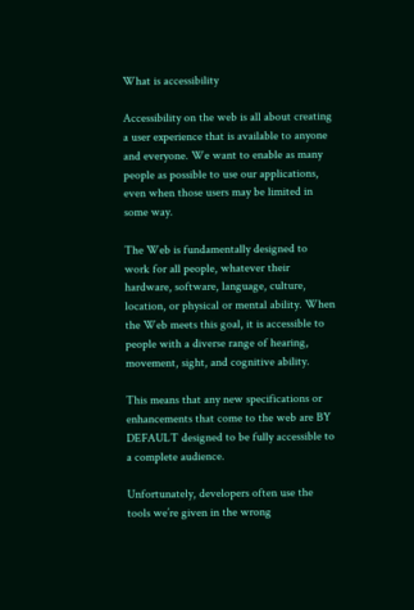What is accessibility

Accessibility on the web is all about creating a user experience that is available to anyone and everyone. We want to enable as many people as possible to use our applications, even when those users may be limited in some way.

The Web is fundamentally designed to work for all people, whatever their hardware, software, language, culture, location, or physical or mental ability. When the Web meets this goal, it is accessible to people with a diverse range of hearing, movement, sight, and cognitive ability.

This means that any new specifications or enhancements that come to the web are BY DEFAULT designed to be fully accessible to a complete audience.

Unfortunately, developers often use the tools we’re given in the wrong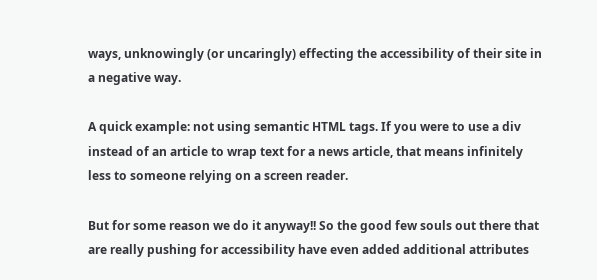ways, unknowingly (or uncaringly) effecting the accessibility of their site in a negative way.

A quick example: not using semantic HTML tags. If you were to use a div instead of an article to wrap text for a news article, that means infinitely less to someone relying on a screen reader.

But for some reason we do it anyway!! So the good few souls out there that are really pushing for accessibility have even added additional attributes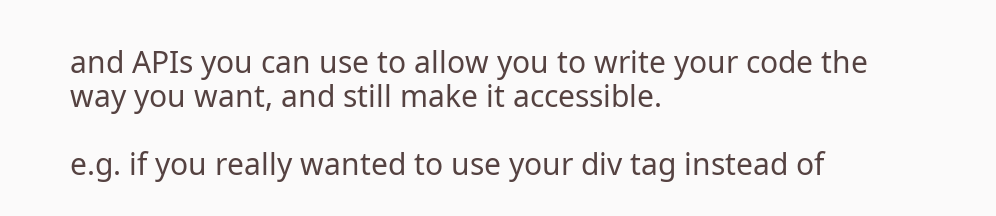and APIs you can use to allow you to write your code the way you want, and still make it accessible.

e.g. if you really wanted to use your div tag instead of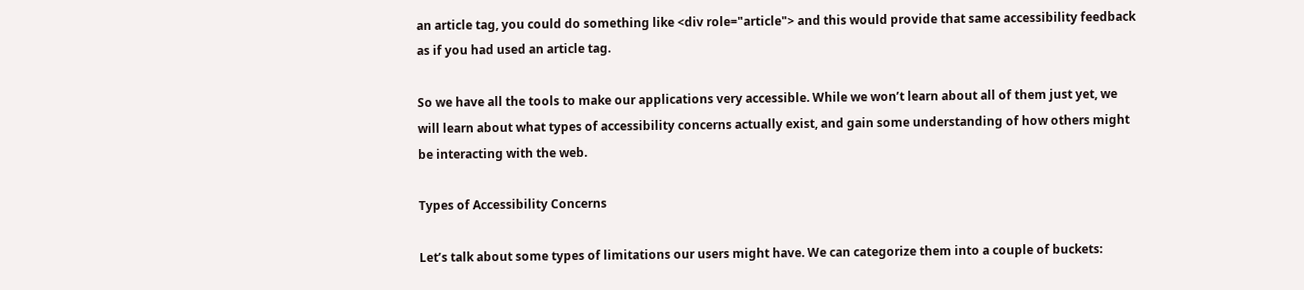an article tag, you could do something like <div role="article"> and this would provide that same accessibility feedback as if you had used an article tag.

So we have all the tools to make our applications very accessible. While we won’t learn about all of them just yet, we will learn about what types of accessibility concerns actually exist, and gain some understanding of how others might be interacting with the web.

Types of Accessibility Concerns

Let’s talk about some types of limitations our users might have. We can categorize them into a couple of buckets: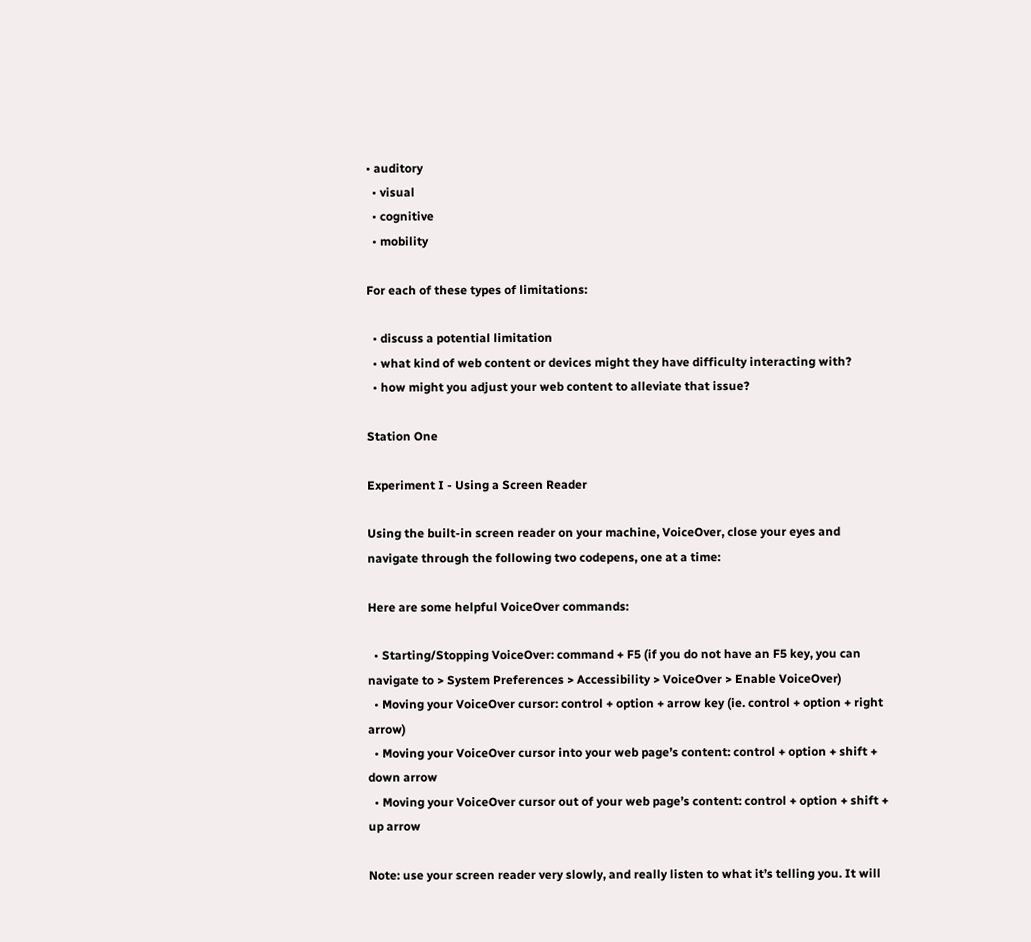• auditory
  • visual
  • cognitive
  • mobility

For each of these types of limitations:

  • discuss a potential limitation
  • what kind of web content or devices might they have difficulty interacting with?
  • how might you adjust your web content to alleviate that issue?

Station One

Experiment I - Using a Screen Reader

Using the built-in screen reader on your machine, VoiceOver, close your eyes and navigate through the following two codepens, one at a time:

Here are some helpful VoiceOver commands:

  • Starting/Stopping VoiceOver: command + F5 (if you do not have an F5 key, you can navigate to > System Preferences > Accessibility > VoiceOver > Enable VoiceOver)
  • Moving your VoiceOver cursor: control + option + arrow key (ie. control + option + right arrow)
  • Moving your VoiceOver cursor into your web page’s content: control + option + shift + down arrow
  • Moving your VoiceOver cursor out of your web page’s content: control + option + shift + up arrow

Note: use your screen reader very slowly, and really listen to what it’s telling you. It will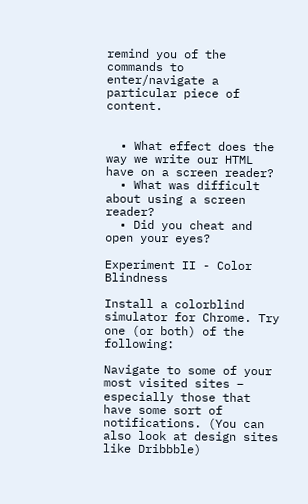remind you of the commands to enter/navigate a particular piece of content.


  • What effect does the way we write our HTML have on a screen reader?
  • What was difficult about using a screen reader?
  • Did you cheat and open your eyes?

Experiment II - Color Blindness

Install a colorblind simulator for Chrome. Try one (or both) of the following:

Navigate to some of your most visited sites – especially those that have some sort of notifications. (You can also look at design sites like Dribbble)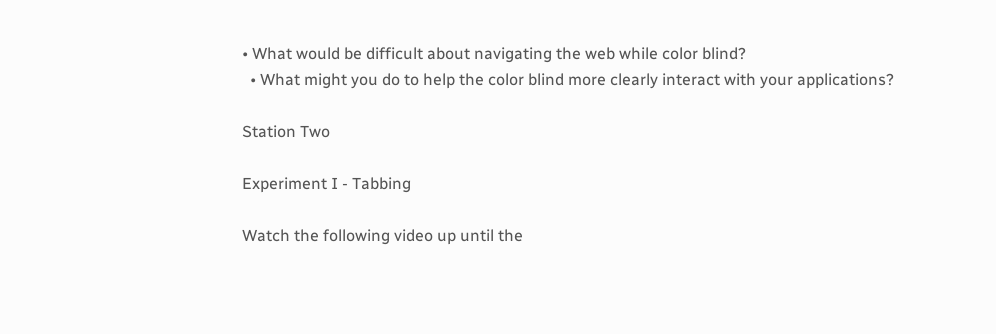• What would be difficult about navigating the web while color blind?
  • What might you do to help the color blind more clearly interact with your applications?

Station Two

Experiment I - Tabbing

Watch the following video up until the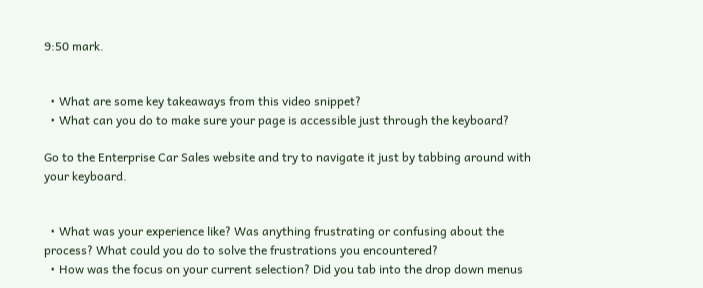9:50 mark.


  • What are some key takeaways from this video snippet?
  • What can you do to make sure your page is accessible just through the keyboard?

Go to the Enterprise Car Sales website and try to navigate it just by tabbing around with your keyboard.


  • What was your experience like? Was anything frustrating or confusing about the process? What could you do to solve the frustrations you encountered?
  • How was the focus on your current selection? Did you tab into the drop down menus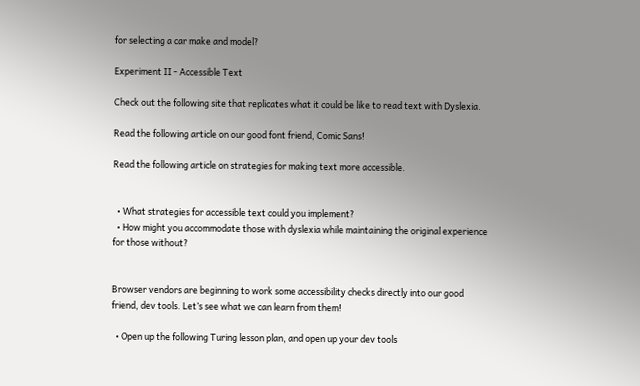for selecting a car make and model?

Experiment II - Accessible Text

Check out the following site that replicates what it could be like to read text with Dyslexia.

Read the following article on our good font friend, Comic Sans!

Read the following article on strategies for making text more accessible.


  • What strategies for accessible text could you implement?
  • How might you accommodate those with dyslexia while maintaining the original experience for those without?


Browser vendors are beginning to work some accessibility checks directly into our good friend, dev tools. Let’s see what we can learn from them!

  • Open up the following Turing lesson plan, and open up your dev tools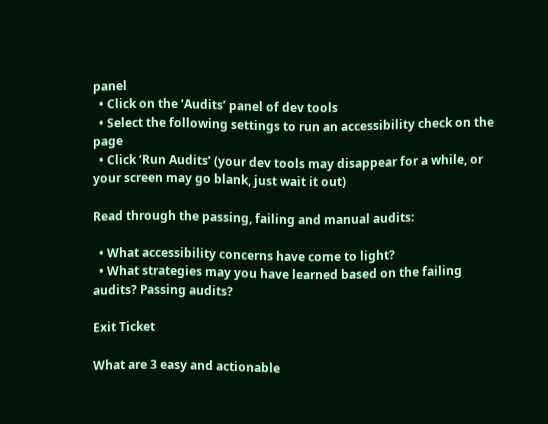panel
  • Click on the ‘Audits’ panel of dev tools
  • Select the following settings to run an accessibility check on the page
  • Click ‘Run Audits’ (your dev tools may disappear for a while, or your screen may go blank, just wait it out)

Read through the passing, failing and manual audits:

  • What accessibility concerns have come to light?
  • What strategies may you have learned based on the failing audits? Passing audits?

Exit Ticket

What are 3 easy and actionable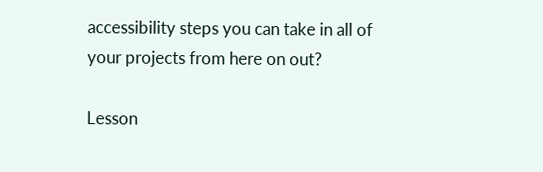accessibility steps you can take in all of your projects from here on out?

Lesson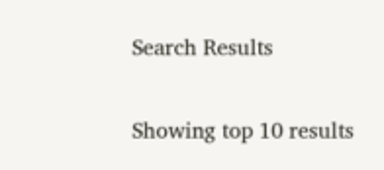Search Results

Showing top 10 results